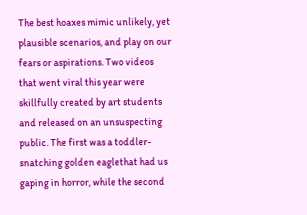The best hoaxes mimic unlikely, yet plausible scenarios, and play on our fears or aspirations. Two videos that went viral this year were skillfully created by art students and released on an unsuspecting public. The first was a toddler-snatching golden eaglethat had us gaping in horror, while the second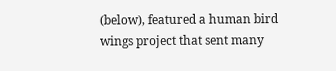(below), featured a human bird wings project that sent many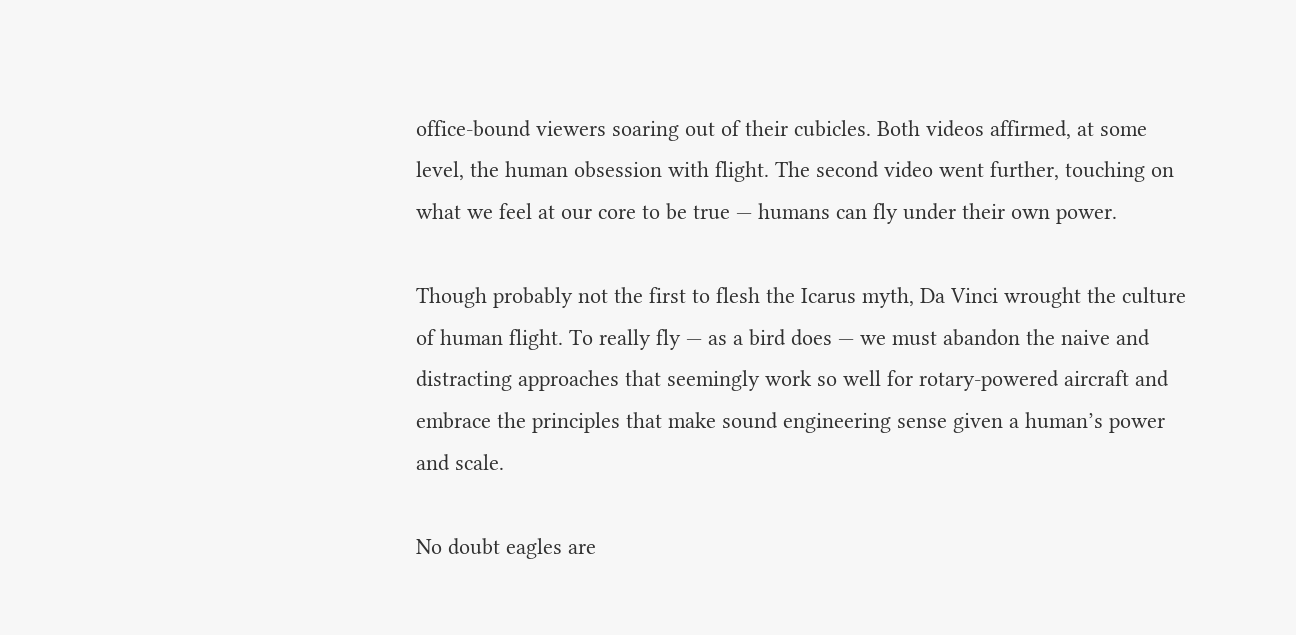office-bound viewers soaring out of their cubicles. Both videos affirmed, at some level, the human obsession with flight. The second video went further, touching on what we feel at our core to be true — humans can fly under their own power.

Though probably not the first to flesh the Icarus myth, Da Vinci wrought the culture of human flight. To really fly — as a bird does — we must abandon the naive and distracting approaches that seemingly work so well for rotary-powered aircraft and embrace the principles that make sound engineering sense given a human’s power and scale.

No doubt eagles are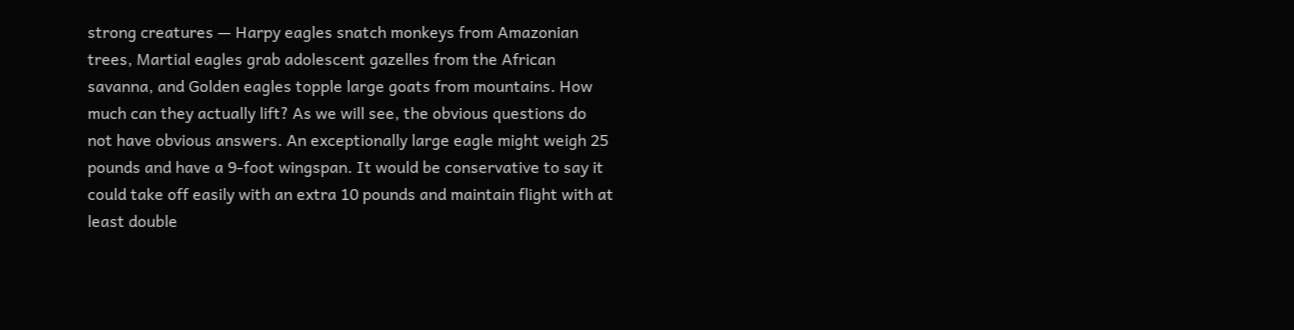strong creatures — Harpy eagles snatch monkeys from Amazonian trees, Martial eagles grab adolescent gazelles from the African savanna, and Golden eagles topple large goats from mountains. How much can they actually lift? As we will see, the obvious questions do not have obvious answers. An exceptionally large eagle might weigh 25 pounds and have a 9-foot wingspan. It would be conservative to say it could take off easily with an extra 10 pounds and maintain flight with at least double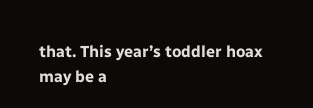that. This year’s toddler hoax may be a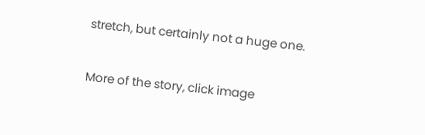stretch, but certainly not a huge one.

More of the story, click image